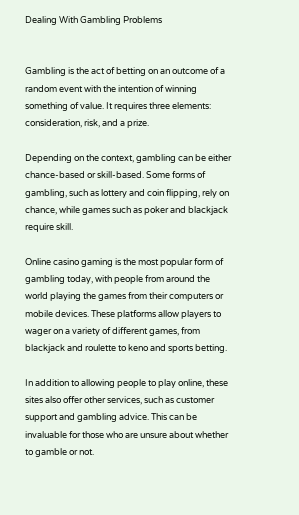Dealing With Gambling Problems


Gambling is the act of betting on an outcome of a random event with the intention of winning something of value. It requires three elements: consideration, risk, and a prize.

Depending on the context, gambling can be either chance-based or skill-based. Some forms of gambling, such as lottery and coin flipping, rely on chance, while games such as poker and blackjack require skill.

Online casino gaming is the most popular form of gambling today, with people from around the world playing the games from their computers or mobile devices. These platforms allow players to wager on a variety of different games, from blackjack and roulette to keno and sports betting.

In addition to allowing people to play online, these sites also offer other services, such as customer support and gambling advice. This can be invaluable for those who are unsure about whether to gamble or not.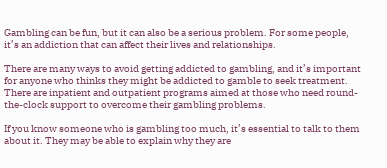Gambling can be fun, but it can also be a serious problem. For some people, it’s an addiction that can affect their lives and relationships.

There are many ways to avoid getting addicted to gambling, and it’s important for anyone who thinks they might be addicted to gamble to seek treatment. There are inpatient and outpatient programs aimed at those who need round-the-clock support to overcome their gambling problems.

If you know someone who is gambling too much, it’s essential to talk to them about it. They may be able to explain why they are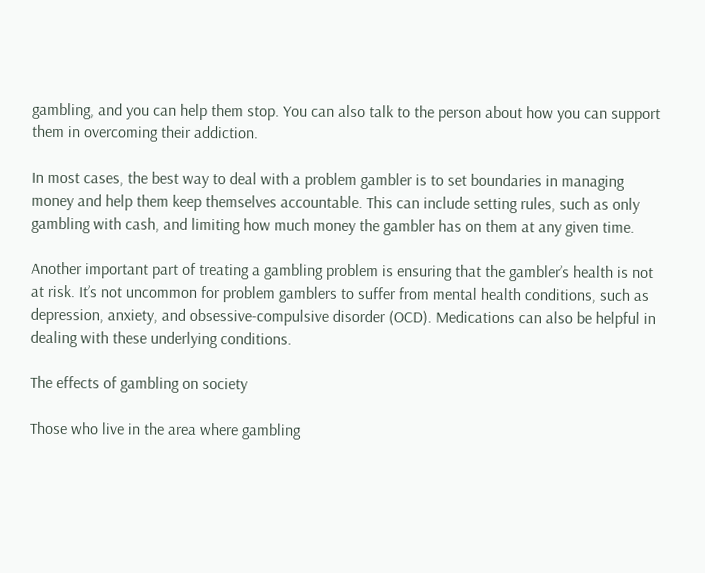gambling, and you can help them stop. You can also talk to the person about how you can support them in overcoming their addiction.

In most cases, the best way to deal with a problem gambler is to set boundaries in managing money and help them keep themselves accountable. This can include setting rules, such as only gambling with cash, and limiting how much money the gambler has on them at any given time.

Another important part of treating a gambling problem is ensuring that the gambler’s health is not at risk. It’s not uncommon for problem gamblers to suffer from mental health conditions, such as depression, anxiety, and obsessive-compulsive disorder (OCD). Medications can also be helpful in dealing with these underlying conditions.

The effects of gambling on society

Those who live in the area where gambling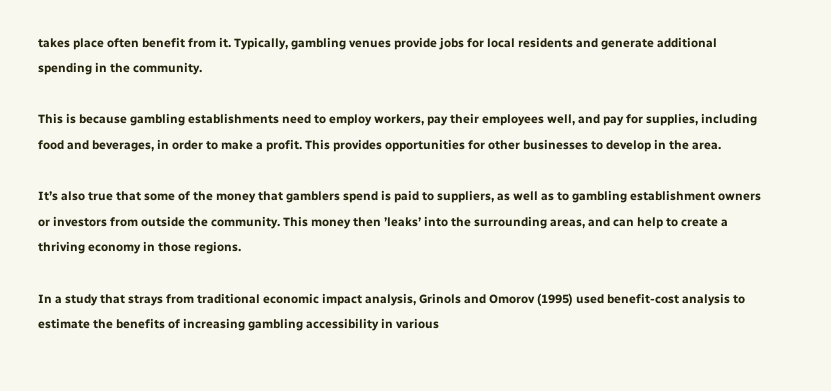takes place often benefit from it. Typically, gambling venues provide jobs for local residents and generate additional spending in the community.

This is because gambling establishments need to employ workers, pay their employees well, and pay for supplies, including food and beverages, in order to make a profit. This provides opportunities for other businesses to develop in the area.

It’s also true that some of the money that gamblers spend is paid to suppliers, as well as to gambling establishment owners or investors from outside the community. This money then ’leaks’ into the surrounding areas, and can help to create a thriving economy in those regions.

In a study that strays from traditional economic impact analysis, Grinols and Omorov (1995) used benefit-cost analysis to estimate the benefits of increasing gambling accessibility in various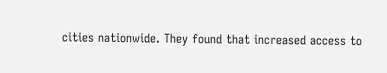cities nationwide. They found that increased access to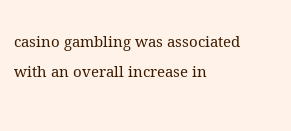casino gambling was associated with an overall increase in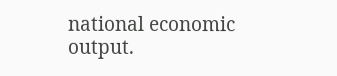national economic output.